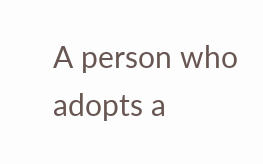A person who adopts a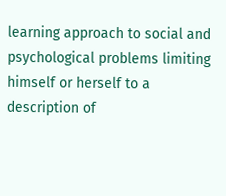learning approach to social and psychological problems limiting himself or herself to a description of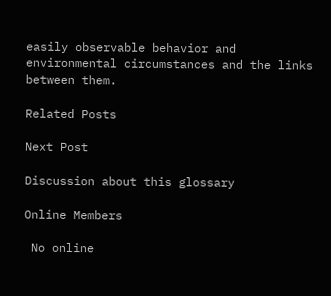easily observable behavior and environmental circumstances and the links between them.

Related Posts

Next Post

Discussion about this glossary

Online Members

 No online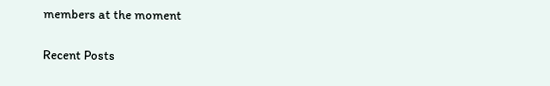members at the moment

Recent Posts